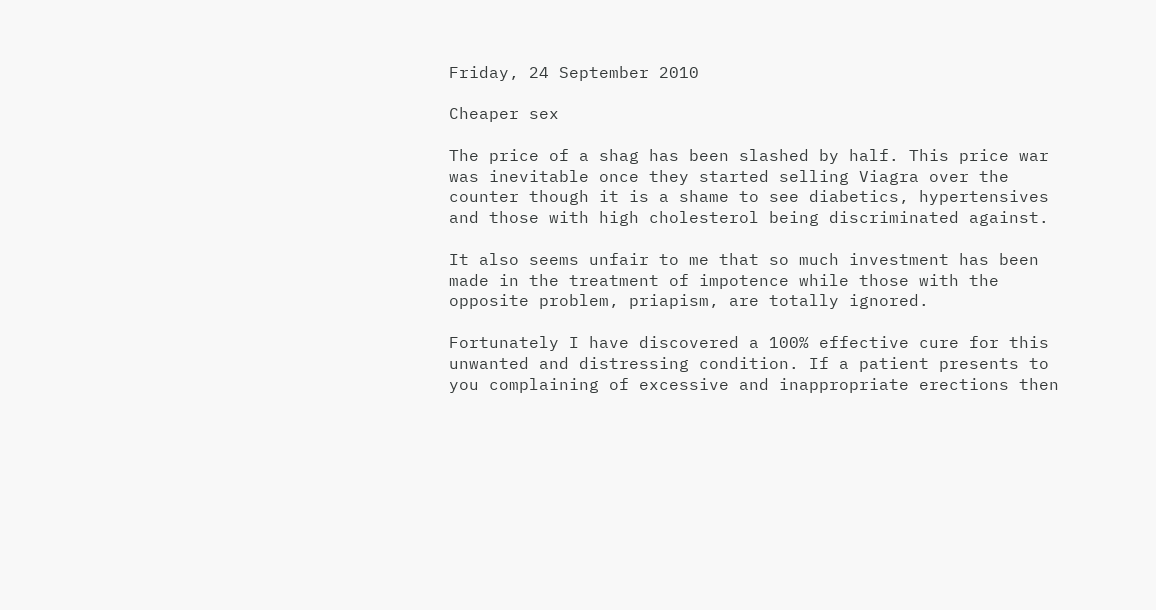Friday, 24 September 2010

Cheaper sex

The price of a shag has been slashed by half. This price war was inevitable once they started selling Viagra over the counter though it is a shame to see diabetics, hypertensives and those with high cholesterol being discriminated against.

It also seems unfair to me that so much investment has been made in the treatment of impotence while those with the opposite problem, priapism, are totally ignored.

Fortunately I have discovered a 100% effective cure for this unwanted and distressing condition. If a patient presents to you complaining of excessive and inappropriate erections then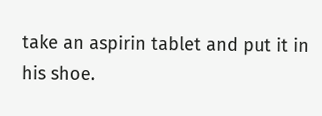take an aspirin tablet and put it in his shoe.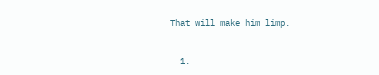That will make him limp.


  1.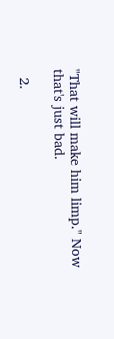"That will make him limp." Now that's just bad.

  2.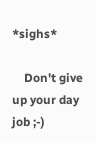*sighs*

    Don't give up your day job ;-)